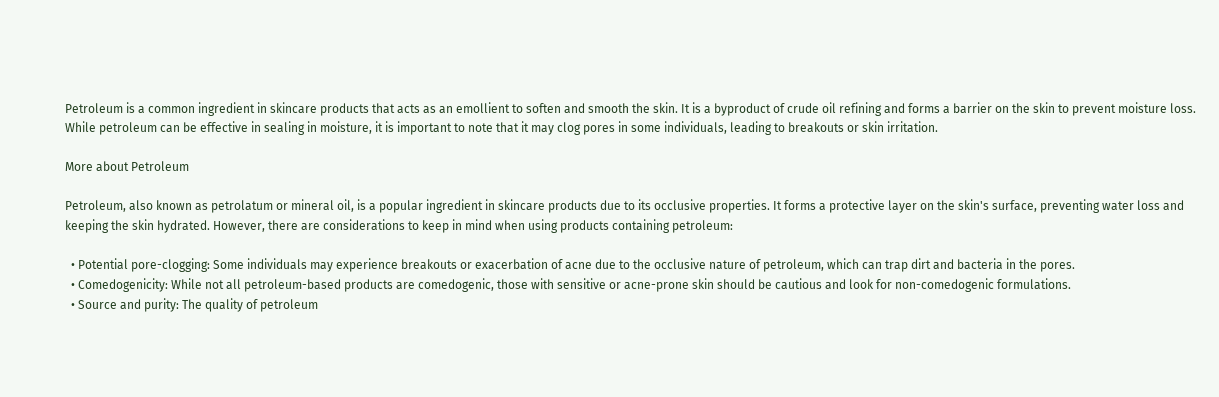Petroleum is a common ingredient in skincare products that acts as an emollient to soften and smooth the skin. It is a byproduct of crude oil refining and forms a barrier on the skin to prevent moisture loss. While petroleum can be effective in sealing in moisture, it is important to note that it may clog pores in some individuals, leading to breakouts or skin irritation.

More about Petroleum

Petroleum, also known as petrolatum or mineral oil, is a popular ingredient in skincare products due to its occlusive properties. It forms a protective layer on the skin's surface, preventing water loss and keeping the skin hydrated. However, there are considerations to keep in mind when using products containing petroleum:

  • Potential pore-clogging: Some individuals may experience breakouts or exacerbation of acne due to the occlusive nature of petroleum, which can trap dirt and bacteria in the pores.
  • Comedogenicity: While not all petroleum-based products are comedogenic, those with sensitive or acne-prone skin should be cautious and look for non-comedogenic formulations.
  • Source and purity: The quality of petroleum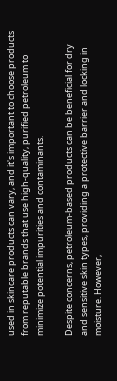used in skincare products can vary, and it's important to choose products from reputable brands that use high-quality, purified petroleum to minimize potential impurities and contaminants.

Despite concerns, petroleum-based products can be beneficial for dry and sensitive skin types, providing a protective barrier and locking in moisture. However,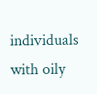individuals with oily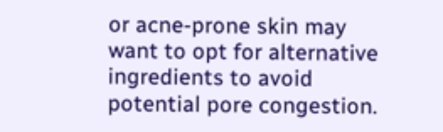or acne-prone skin may want to opt for alternative ingredients to avoid potential pore congestion.